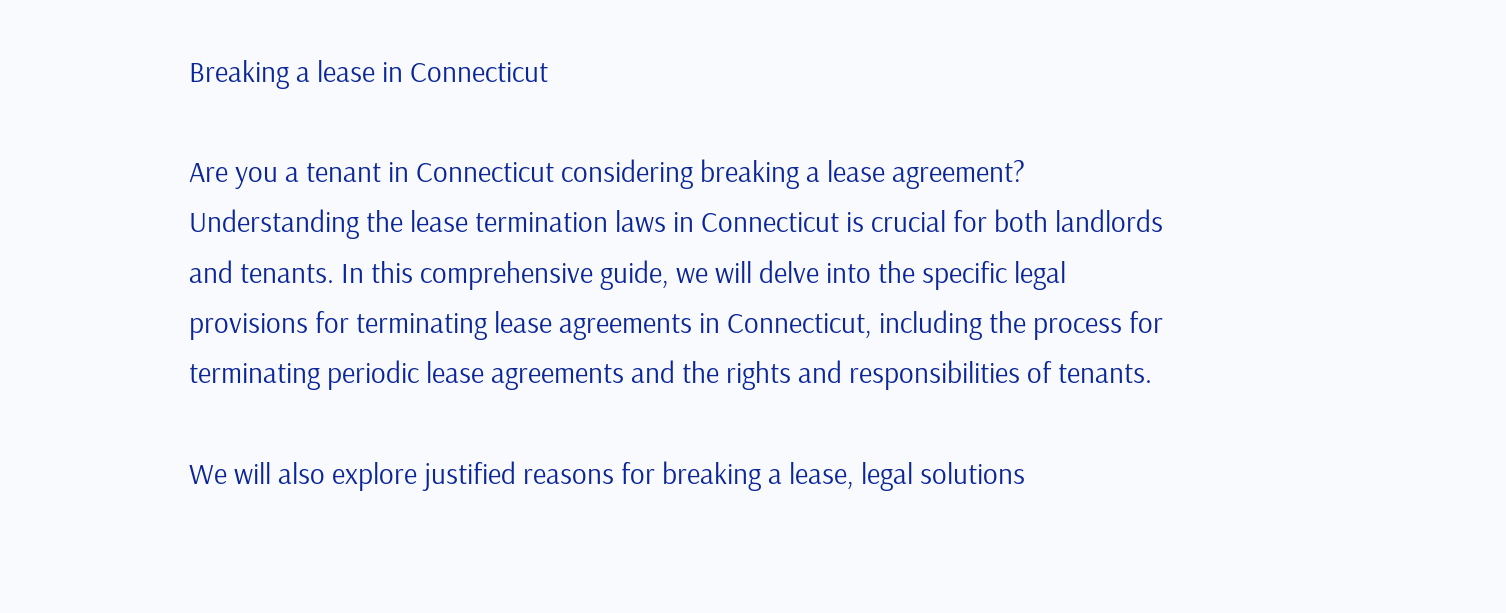Breaking a lease in Connecticut

Are you a tenant in Connecticut considering breaking a lease agreement? Understanding the lease termination laws in Connecticut is crucial for both landlords and tenants. In this comprehensive guide, we will delve into the specific legal provisions for terminating lease agreements in Connecticut, including the process for terminating periodic lease agreements and the rights and responsibilities of tenants.

We will also explore justified reasons for breaking a lease, legal solutions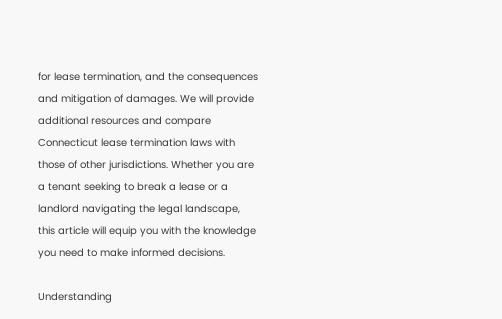for lease termination, and the consequences and mitigation of damages. We will provide additional resources and compare Connecticut lease termination laws with those of other jurisdictions. Whether you are a tenant seeking to break a lease or a landlord navigating the legal landscape, this article will equip you with the knowledge you need to make informed decisions.

Understanding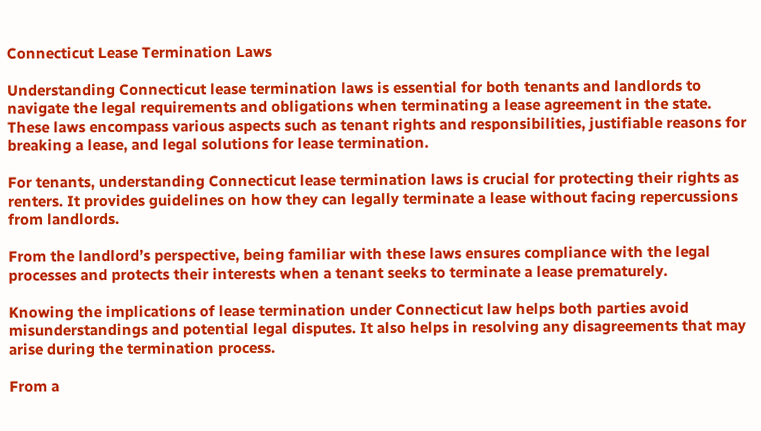Connecticut Lease Termination Laws

Understanding Connecticut lease termination laws is essential for both tenants and landlords to navigate the legal requirements and obligations when terminating a lease agreement in the state. These laws encompass various aspects such as tenant rights and responsibilities, justifiable reasons for breaking a lease, and legal solutions for lease termination.

For tenants, understanding Connecticut lease termination laws is crucial for protecting their rights as renters. It provides guidelines on how they can legally terminate a lease without facing repercussions from landlords.

From the landlord’s perspective, being familiar with these laws ensures compliance with the legal processes and protects their interests when a tenant seeks to terminate a lease prematurely.

Knowing the implications of lease termination under Connecticut law helps both parties avoid misunderstandings and potential legal disputes. It also helps in resolving any disagreements that may arise during the termination process.

From a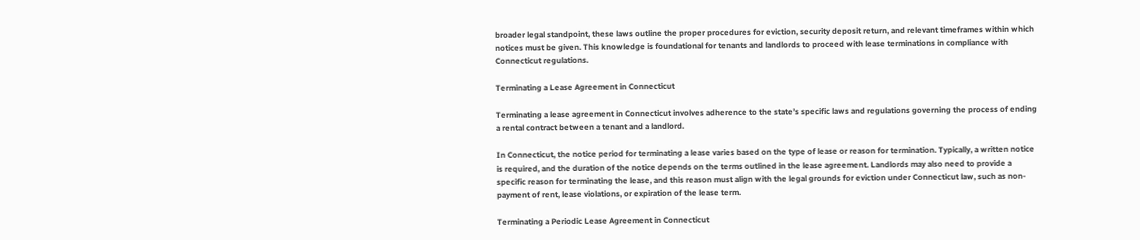broader legal standpoint, these laws outline the proper procedures for eviction, security deposit return, and relevant timeframes within which notices must be given. This knowledge is foundational for tenants and landlords to proceed with lease terminations in compliance with Connecticut regulations.

Terminating a Lease Agreement in Connecticut

Terminating a lease agreement in Connecticut involves adherence to the state’s specific laws and regulations governing the process of ending a rental contract between a tenant and a landlord.

In Connecticut, the notice period for terminating a lease varies based on the type of lease or reason for termination. Typically, a written notice is required, and the duration of the notice depends on the terms outlined in the lease agreement. Landlords may also need to provide a specific reason for terminating the lease, and this reason must align with the legal grounds for eviction under Connecticut law, such as non-payment of rent, lease violations, or expiration of the lease term.

Terminating a Periodic Lease Agreement in Connecticut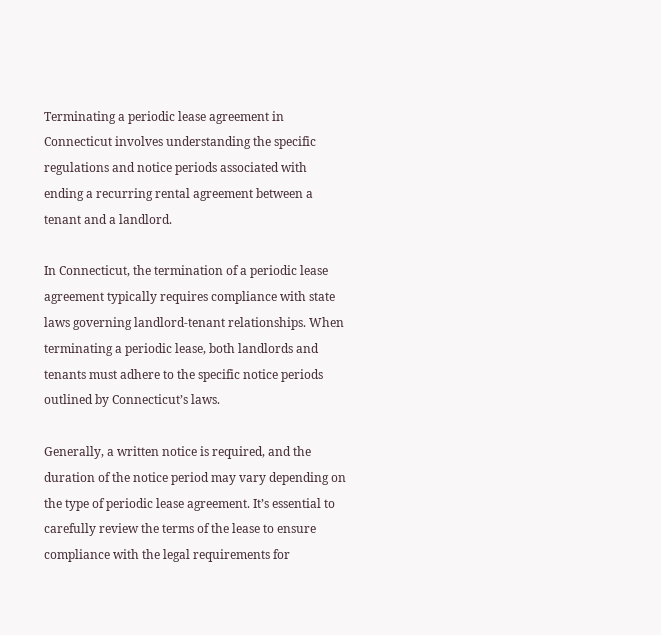Terminating a periodic lease agreement in Connecticut involves understanding the specific regulations and notice periods associated with ending a recurring rental agreement between a tenant and a landlord.

In Connecticut, the termination of a periodic lease agreement typically requires compliance with state laws governing landlord-tenant relationships. When terminating a periodic lease, both landlords and tenants must adhere to the specific notice periods outlined by Connecticut’s laws.

Generally, a written notice is required, and the duration of the notice period may vary depending on the type of periodic lease agreement. It’s essential to carefully review the terms of the lease to ensure compliance with the legal requirements for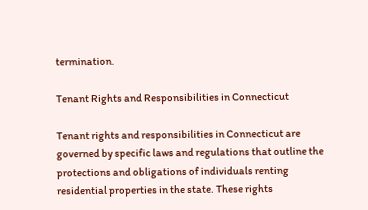termination.

Tenant Rights and Responsibilities in Connecticut

Tenant rights and responsibilities in Connecticut are governed by specific laws and regulations that outline the protections and obligations of individuals renting residential properties in the state. These rights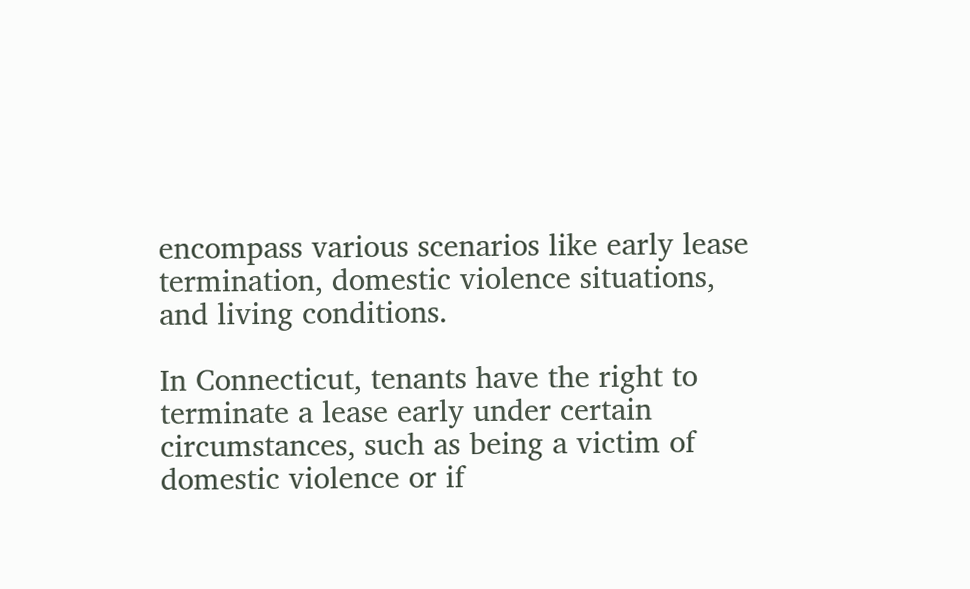encompass various scenarios like early lease termination, domestic violence situations, and living conditions.

In Connecticut, tenants have the right to terminate a lease early under certain circumstances, such as being a victim of domestic violence or if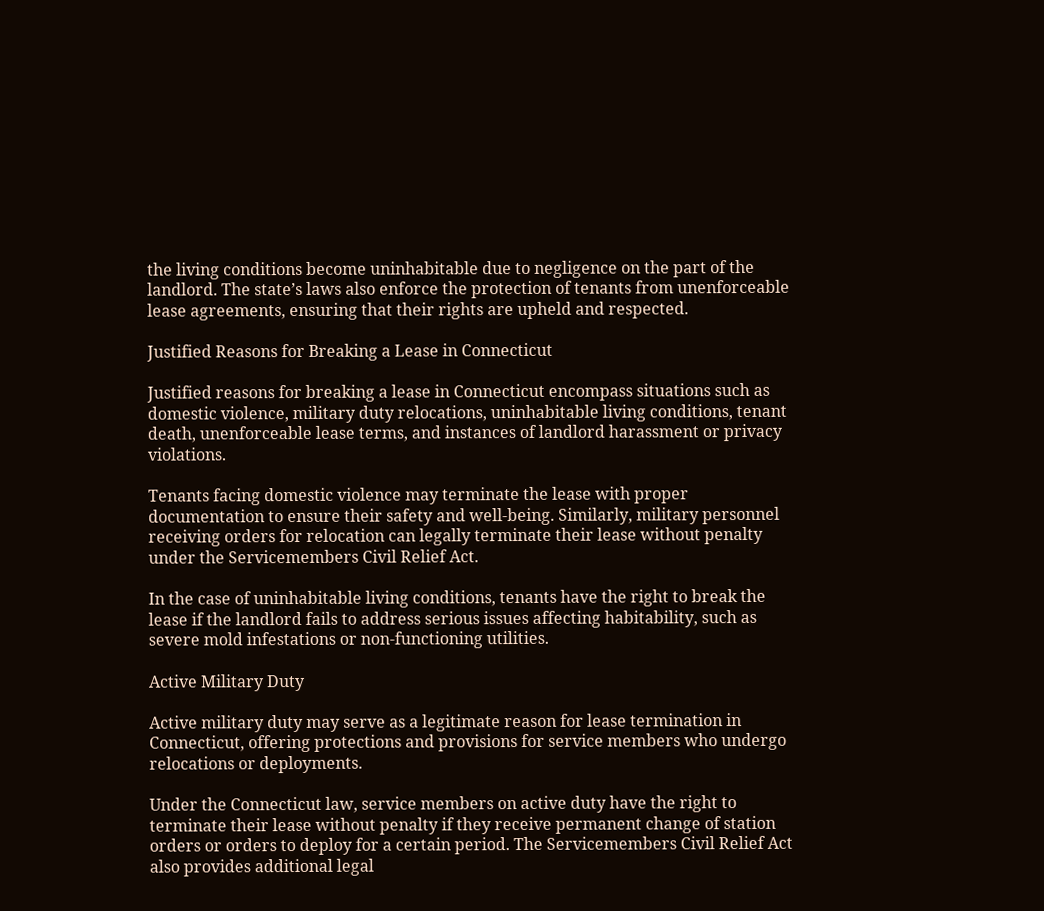the living conditions become uninhabitable due to negligence on the part of the landlord. The state’s laws also enforce the protection of tenants from unenforceable lease agreements, ensuring that their rights are upheld and respected.

Justified Reasons for Breaking a Lease in Connecticut

Justified reasons for breaking a lease in Connecticut encompass situations such as domestic violence, military duty relocations, uninhabitable living conditions, tenant death, unenforceable lease terms, and instances of landlord harassment or privacy violations.

Tenants facing domestic violence may terminate the lease with proper documentation to ensure their safety and well-being. Similarly, military personnel receiving orders for relocation can legally terminate their lease without penalty under the Servicemembers Civil Relief Act.

In the case of uninhabitable living conditions, tenants have the right to break the lease if the landlord fails to address serious issues affecting habitability, such as severe mold infestations or non-functioning utilities.

Active Military Duty

Active military duty may serve as a legitimate reason for lease termination in Connecticut, offering protections and provisions for service members who undergo relocations or deployments.

Under the Connecticut law, service members on active duty have the right to terminate their lease without penalty if they receive permanent change of station orders or orders to deploy for a certain period. The Servicemembers Civil Relief Act also provides additional legal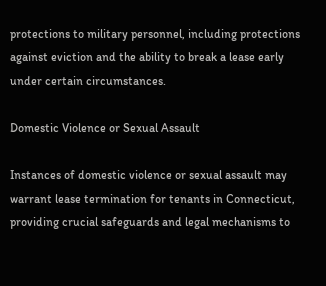protections to military personnel, including protections against eviction and the ability to break a lease early under certain circumstances.

Domestic Violence or Sexual Assault

Instances of domestic violence or sexual assault may warrant lease termination for tenants in Connecticut, providing crucial safeguards and legal mechanisms to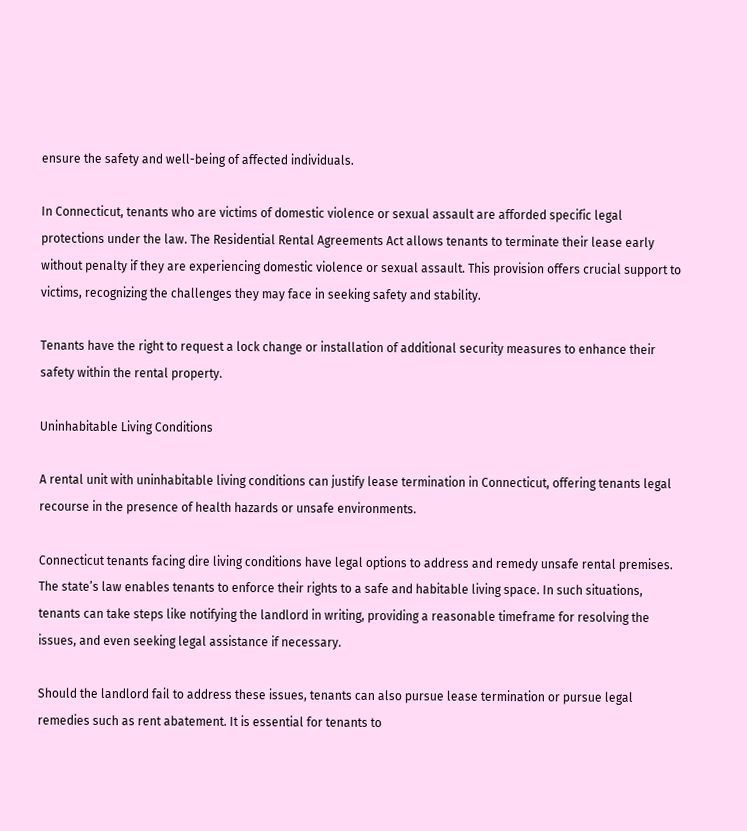ensure the safety and well-being of affected individuals.

In Connecticut, tenants who are victims of domestic violence or sexual assault are afforded specific legal protections under the law. The Residential Rental Agreements Act allows tenants to terminate their lease early without penalty if they are experiencing domestic violence or sexual assault. This provision offers crucial support to victims, recognizing the challenges they may face in seeking safety and stability.

Tenants have the right to request a lock change or installation of additional security measures to enhance their safety within the rental property.

Uninhabitable Living Conditions

A rental unit with uninhabitable living conditions can justify lease termination in Connecticut, offering tenants legal recourse in the presence of health hazards or unsafe environments.

Connecticut tenants facing dire living conditions have legal options to address and remedy unsafe rental premises. The state’s law enables tenants to enforce their rights to a safe and habitable living space. In such situations, tenants can take steps like notifying the landlord in writing, providing a reasonable timeframe for resolving the issues, and even seeking legal assistance if necessary.

Should the landlord fail to address these issues, tenants can also pursue lease termination or pursue legal remedies such as rent abatement. It is essential for tenants to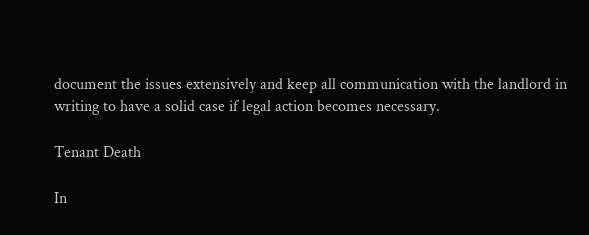document the issues extensively and keep all communication with the landlord in writing to have a solid case if legal action becomes necessary.

Tenant Death

In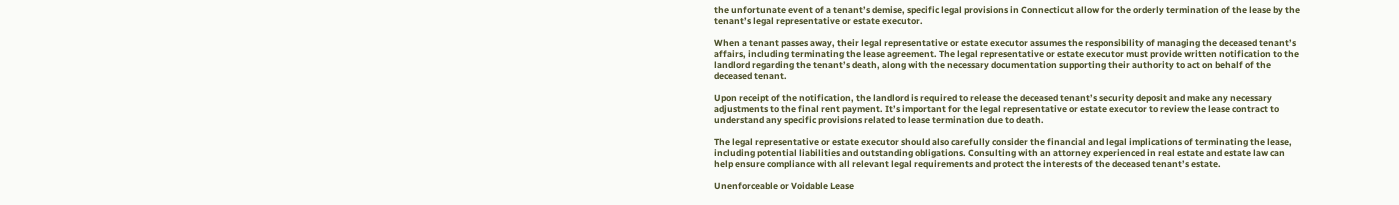the unfortunate event of a tenant’s demise, specific legal provisions in Connecticut allow for the orderly termination of the lease by the tenant’s legal representative or estate executor.

When a tenant passes away, their legal representative or estate executor assumes the responsibility of managing the deceased tenant’s affairs, including terminating the lease agreement. The legal representative or estate executor must provide written notification to the landlord regarding the tenant’s death, along with the necessary documentation supporting their authority to act on behalf of the deceased tenant.

Upon receipt of the notification, the landlord is required to release the deceased tenant’s security deposit and make any necessary adjustments to the final rent payment. It’s important for the legal representative or estate executor to review the lease contract to understand any specific provisions related to lease termination due to death.

The legal representative or estate executor should also carefully consider the financial and legal implications of terminating the lease, including potential liabilities and outstanding obligations. Consulting with an attorney experienced in real estate and estate law can help ensure compliance with all relevant legal requirements and protect the interests of the deceased tenant’s estate.

Unenforceable or Voidable Lease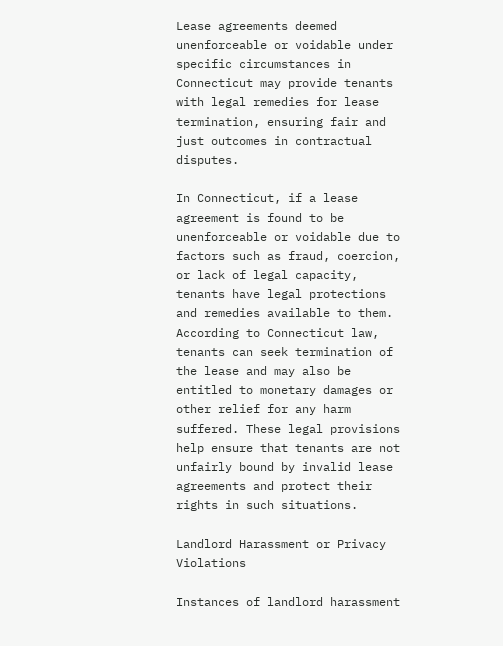Lease agreements deemed unenforceable or voidable under specific circumstances in Connecticut may provide tenants with legal remedies for lease termination, ensuring fair and just outcomes in contractual disputes.

In Connecticut, if a lease agreement is found to be unenforceable or voidable due to factors such as fraud, coercion, or lack of legal capacity, tenants have legal protections and remedies available to them. According to Connecticut law, tenants can seek termination of the lease and may also be entitled to monetary damages or other relief for any harm suffered. These legal provisions help ensure that tenants are not unfairly bound by invalid lease agreements and protect their rights in such situations.

Landlord Harassment or Privacy Violations

Instances of landlord harassment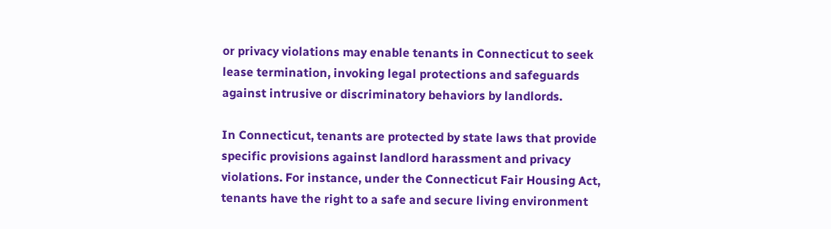or privacy violations may enable tenants in Connecticut to seek lease termination, invoking legal protections and safeguards against intrusive or discriminatory behaviors by landlords.

In Connecticut, tenants are protected by state laws that provide specific provisions against landlord harassment and privacy violations. For instance, under the Connecticut Fair Housing Act, tenants have the right to a safe and secure living environment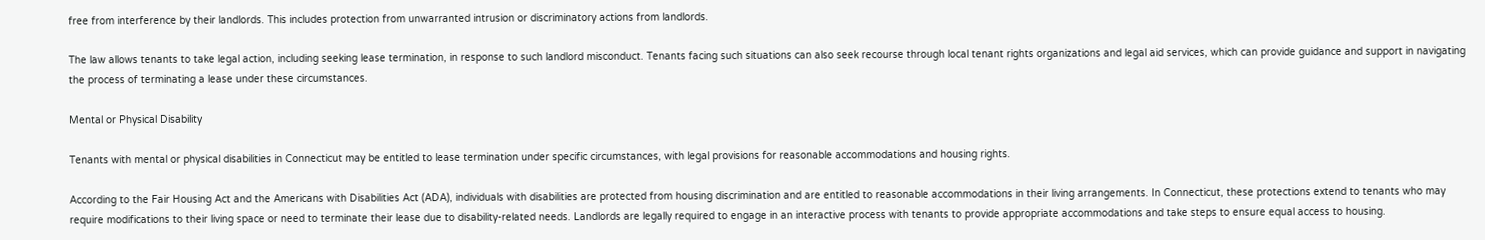free from interference by their landlords. This includes protection from unwarranted intrusion or discriminatory actions from landlords.

The law allows tenants to take legal action, including seeking lease termination, in response to such landlord misconduct. Tenants facing such situations can also seek recourse through local tenant rights organizations and legal aid services, which can provide guidance and support in navigating the process of terminating a lease under these circumstances.

Mental or Physical Disability

Tenants with mental or physical disabilities in Connecticut may be entitled to lease termination under specific circumstances, with legal provisions for reasonable accommodations and housing rights.

According to the Fair Housing Act and the Americans with Disabilities Act (ADA), individuals with disabilities are protected from housing discrimination and are entitled to reasonable accommodations in their living arrangements. In Connecticut, these protections extend to tenants who may require modifications to their living space or need to terminate their lease due to disability-related needs. Landlords are legally required to engage in an interactive process with tenants to provide appropriate accommodations and take steps to ensure equal access to housing.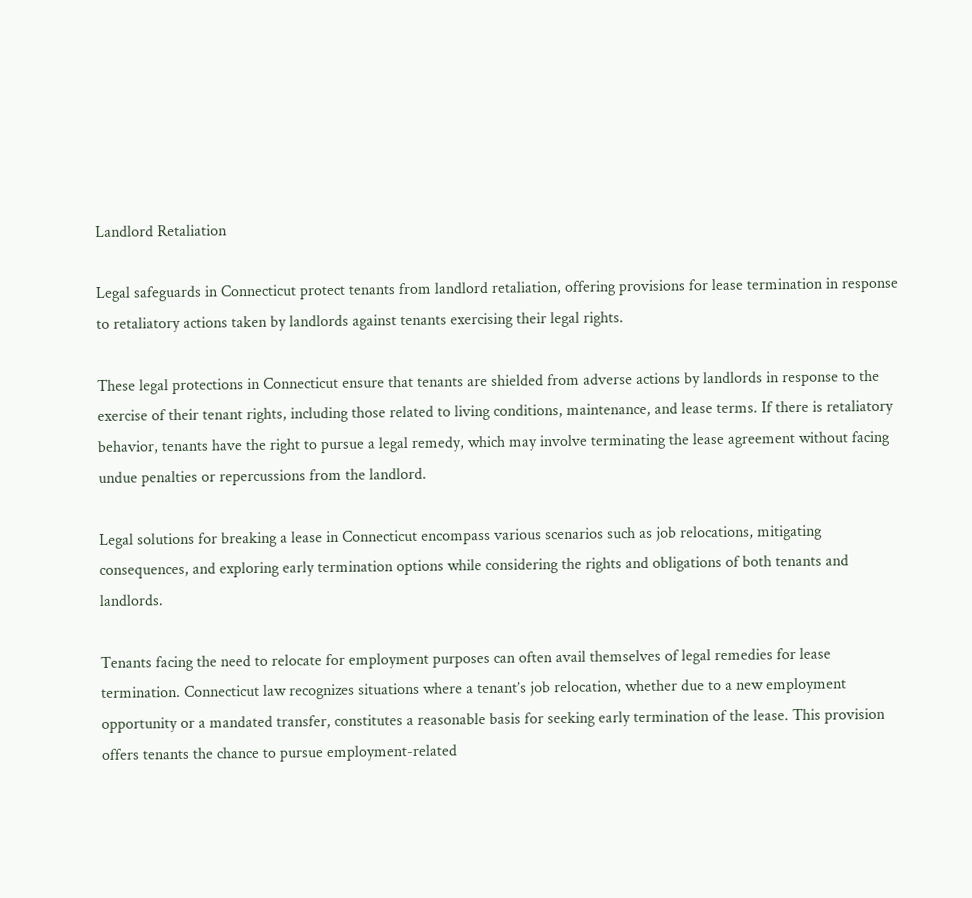Landlord Retaliation

Legal safeguards in Connecticut protect tenants from landlord retaliation, offering provisions for lease termination in response to retaliatory actions taken by landlords against tenants exercising their legal rights.

These legal protections in Connecticut ensure that tenants are shielded from adverse actions by landlords in response to the exercise of their tenant rights, including those related to living conditions, maintenance, and lease terms. If there is retaliatory behavior, tenants have the right to pursue a legal remedy, which may involve terminating the lease agreement without facing undue penalties or repercussions from the landlord.

Legal solutions for breaking a lease in Connecticut encompass various scenarios such as job relocations, mitigating consequences, and exploring early termination options while considering the rights and obligations of both tenants and landlords.

Tenants facing the need to relocate for employment purposes can often avail themselves of legal remedies for lease termination. Connecticut law recognizes situations where a tenant’s job relocation, whether due to a new employment opportunity or a mandated transfer, constitutes a reasonable basis for seeking early termination of the lease. This provision offers tenants the chance to pursue employment-related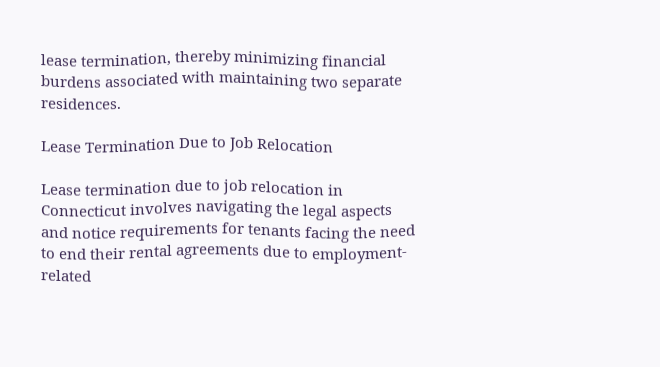lease termination, thereby minimizing financial burdens associated with maintaining two separate residences.

Lease Termination Due to Job Relocation

Lease termination due to job relocation in Connecticut involves navigating the legal aspects and notice requirements for tenants facing the need to end their rental agreements due to employment-related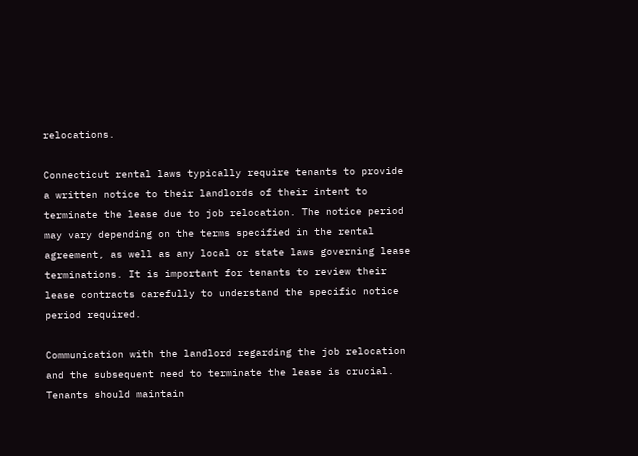relocations.

Connecticut rental laws typically require tenants to provide a written notice to their landlords of their intent to terminate the lease due to job relocation. The notice period may vary depending on the terms specified in the rental agreement, as well as any local or state laws governing lease terminations. It is important for tenants to review their lease contracts carefully to understand the specific notice period required.

Communication with the landlord regarding the job relocation and the subsequent need to terminate the lease is crucial. Tenants should maintain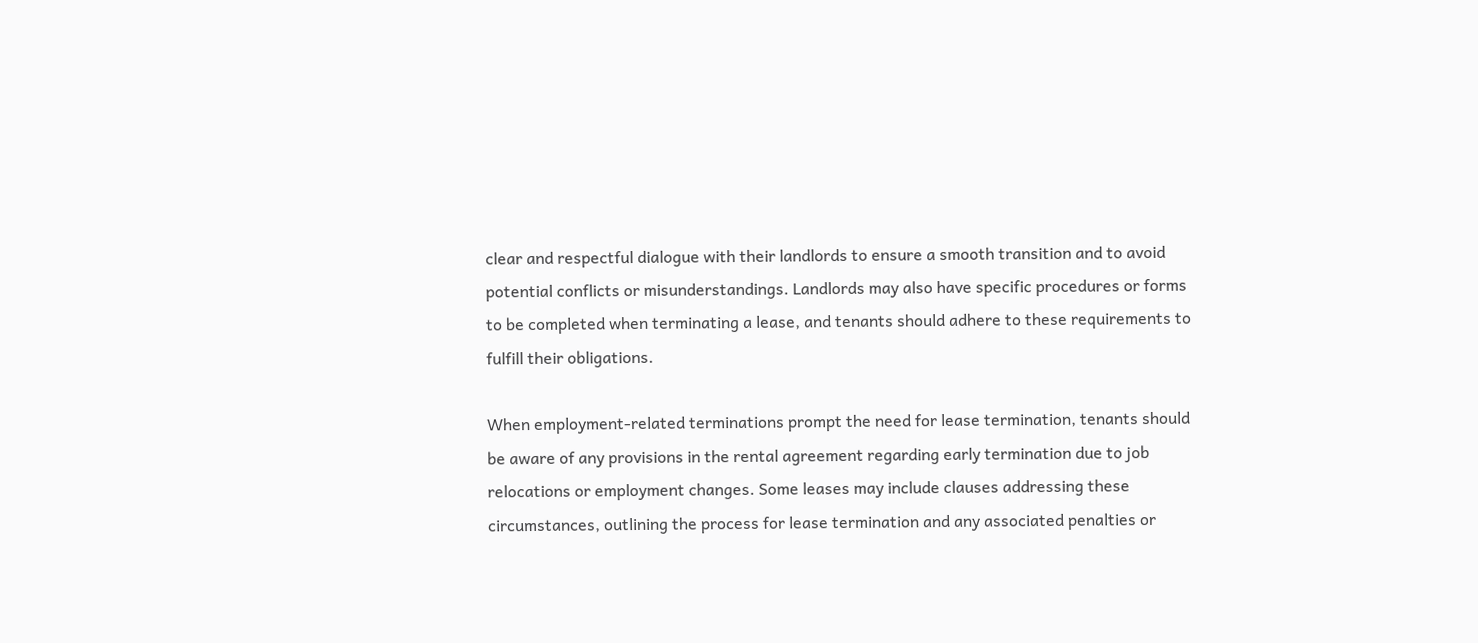clear and respectful dialogue with their landlords to ensure a smooth transition and to avoid potential conflicts or misunderstandings. Landlords may also have specific procedures or forms to be completed when terminating a lease, and tenants should adhere to these requirements to fulfill their obligations.

When employment-related terminations prompt the need for lease termination, tenants should be aware of any provisions in the rental agreement regarding early termination due to job relocations or employment changes. Some leases may include clauses addressing these circumstances, outlining the process for lease termination and any associated penalties or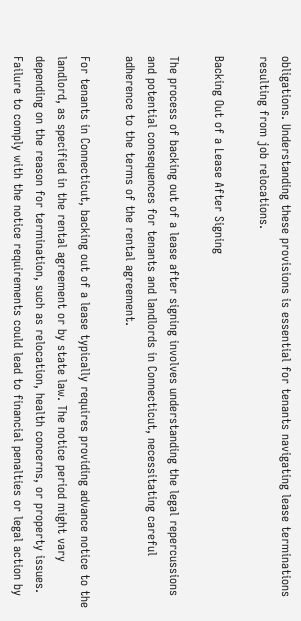obligations. Understanding these provisions is essential for tenants navigating lease terminations resulting from job relocations.

Backing Out of a Lease After Signing

The process of backing out of a lease after signing involves understanding the legal repercussions and potential consequences for tenants and landlords in Connecticut, necessitating careful adherence to the terms of the rental agreement.

For tenants in Connecticut, backing out of a lease typically requires providing advance notice to the landlord, as specified in the rental agreement or by state law. The notice period might vary depending on the reason for termination, such as relocation, health concerns, or property issues. Failure to comply with the notice requirements could lead to financial penalties or legal action by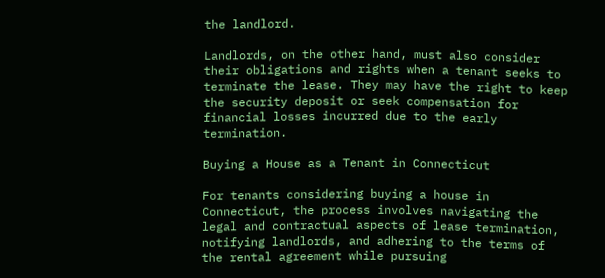the landlord.

Landlords, on the other hand, must also consider their obligations and rights when a tenant seeks to terminate the lease. They may have the right to keep the security deposit or seek compensation for financial losses incurred due to the early termination.

Buying a House as a Tenant in Connecticut

For tenants considering buying a house in Connecticut, the process involves navigating the legal and contractual aspects of lease termination, notifying landlords, and adhering to the terms of the rental agreement while pursuing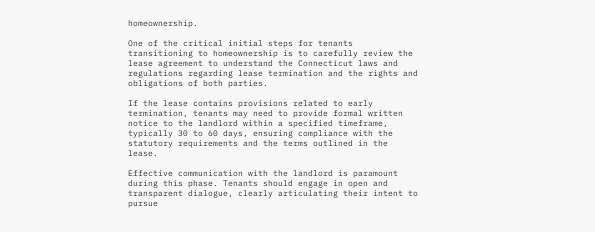homeownership.

One of the critical initial steps for tenants transitioning to homeownership is to carefully review the lease agreement to understand the Connecticut laws and regulations regarding lease termination and the rights and obligations of both parties.

If the lease contains provisions related to early termination, tenants may need to provide formal written notice to the landlord within a specified timeframe, typically 30 to 60 days, ensuring compliance with the statutory requirements and the terms outlined in the lease.

Effective communication with the landlord is paramount during this phase. Tenants should engage in open and transparent dialogue, clearly articulating their intent to pursue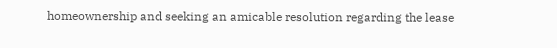homeownership and seeking an amicable resolution regarding the lease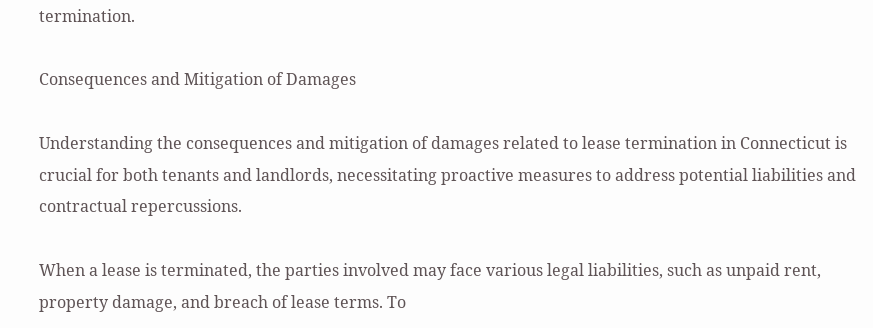termination.

Consequences and Mitigation of Damages

Understanding the consequences and mitigation of damages related to lease termination in Connecticut is crucial for both tenants and landlords, necessitating proactive measures to address potential liabilities and contractual repercussions.

When a lease is terminated, the parties involved may face various legal liabilities, such as unpaid rent, property damage, and breach of lease terms. To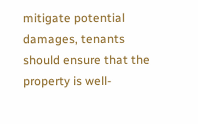mitigate potential damages, tenants should ensure that the property is well-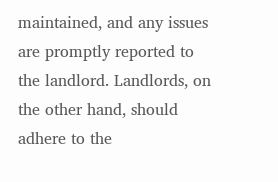maintained, and any issues are promptly reported to the landlord. Landlords, on the other hand, should adhere to the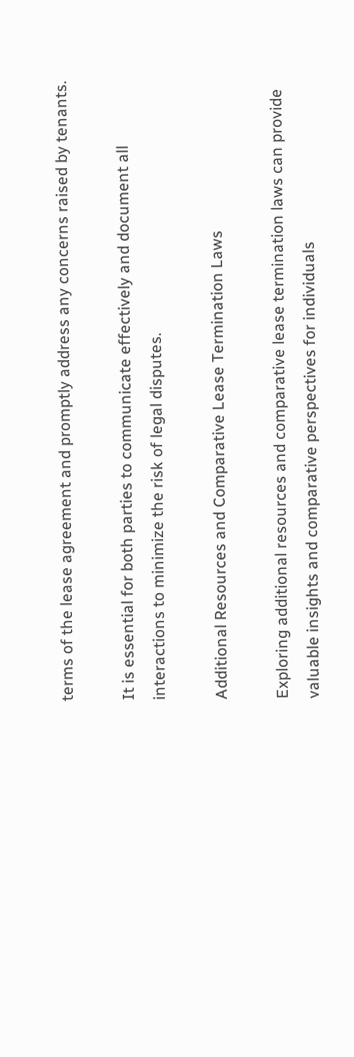terms of the lease agreement and promptly address any concerns raised by tenants.

It is essential for both parties to communicate effectively and document all interactions to minimize the risk of legal disputes.

Additional Resources and Comparative Lease Termination Laws

Exploring additional resources and comparative lease termination laws can provide valuable insights and comparative perspectives for individuals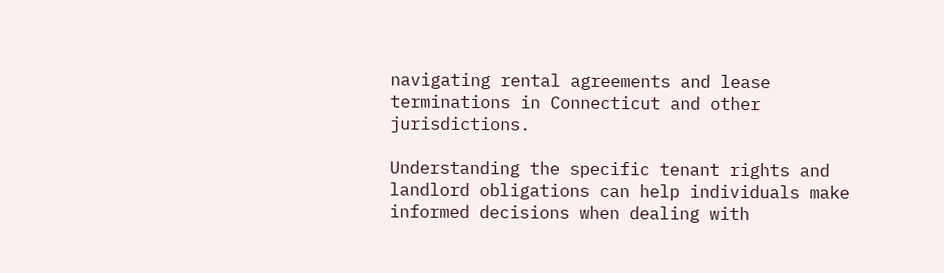navigating rental agreements and lease terminations in Connecticut and other jurisdictions.

Understanding the specific tenant rights and landlord obligations can help individuals make informed decisions when dealing with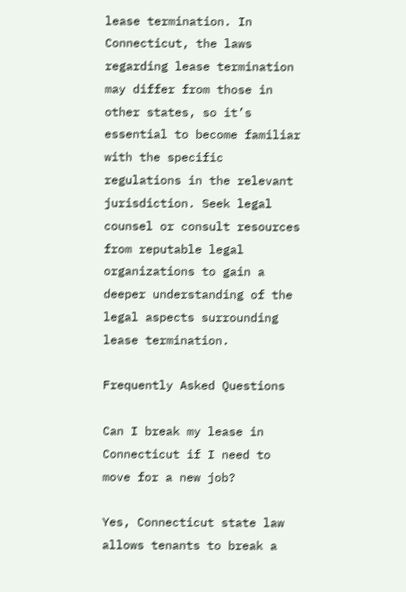lease termination. In Connecticut, the laws regarding lease termination may differ from those in other states, so it’s essential to become familiar with the specific regulations in the relevant jurisdiction. Seek legal counsel or consult resources from reputable legal organizations to gain a deeper understanding of the legal aspects surrounding lease termination.

Frequently Asked Questions

Can I break my lease in Connecticut if I need to move for a new job?

Yes, Connecticut state law allows tenants to break a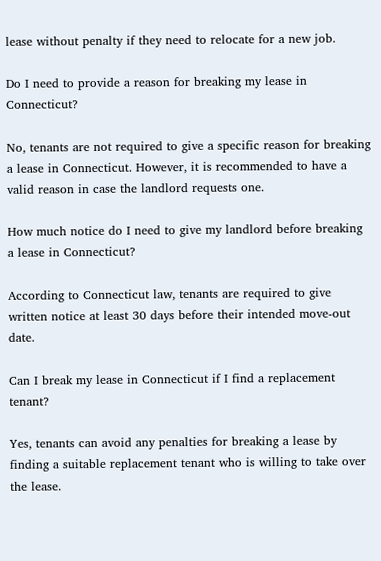lease without penalty if they need to relocate for a new job.

Do I need to provide a reason for breaking my lease in Connecticut?

No, tenants are not required to give a specific reason for breaking a lease in Connecticut. However, it is recommended to have a valid reason in case the landlord requests one.

How much notice do I need to give my landlord before breaking a lease in Connecticut?

According to Connecticut law, tenants are required to give written notice at least 30 days before their intended move-out date.

Can I break my lease in Connecticut if I find a replacement tenant?

Yes, tenants can avoid any penalties for breaking a lease by finding a suitable replacement tenant who is willing to take over the lease.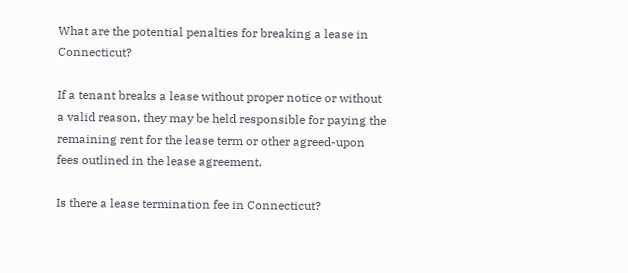What are the potential penalties for breaking a lease in Connecticut?

If a tenant breaks a lease without proper notice or without a valid reason, they may be held responsible for paying the remaining rent for the lease term or other agreed-upon fees outlined in the lease agreement.

Is there a lease termination fee in Connecticut?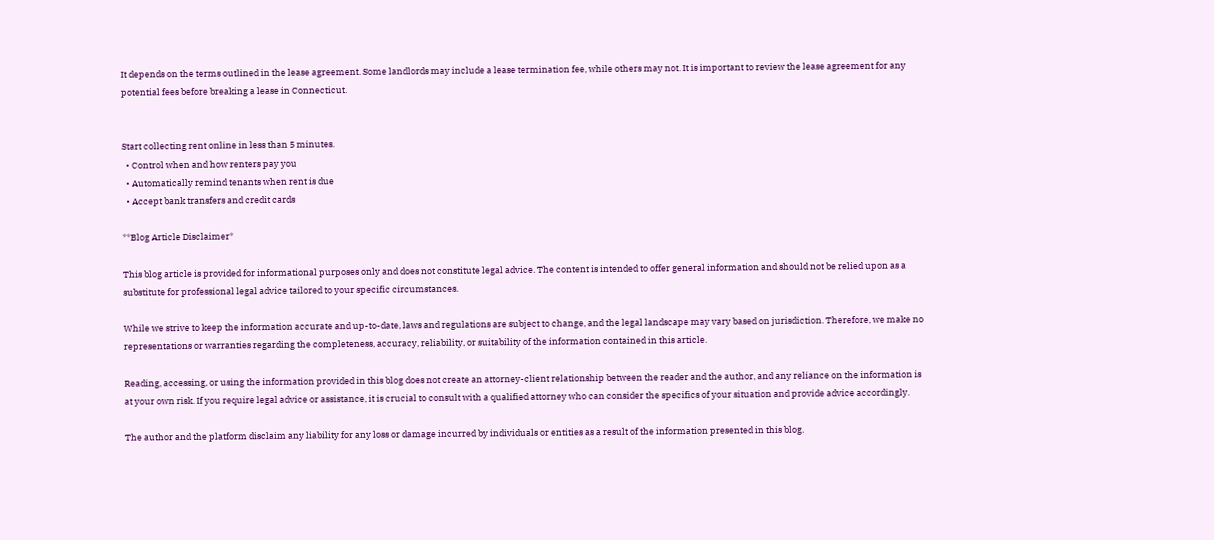It depends on the terms outlined in the lease agreement. Some landlords may include a lease termination fee, while others may not. It is important to review the lease agreement for any potential fees before breaking a lease in Connecticut.


Start collecting rent online in less than 5 minutes.
  • Control when and how renters pay you
  • Automatically remind tenants when rent is due
  • Accept bank transfers and credit cards

**Blog Article Disclaimer*

This blog article is provided for informational purposes only and does not constitute legal advice. The content is intended to offer general information and should not be relied upon as a substitute for professional legal advice tailored to your specific circumstances.

While we strive to keep the information accurate and up-to-date, laws and regulations are subject to change, and the legal landscape may vary based on jurisdiction. Therefore, we make no representations or warranties regarding the completeness, accuracy, reliability, or suitability of the information contained in this article.

Reading, accessing, or using the information provided in this blog does not create an attorney-client relationship between the reader and the author, and any reliance on the information is at your own risk. If you require legal advice or assistance, it is crucial to consult with a qualified attorney who can consider the specifics of your situation and provide advice accordingly.

The author and the platform disclaim any liability for any loss or damage incurred by individuals or entities as a result of the information presented in this blog.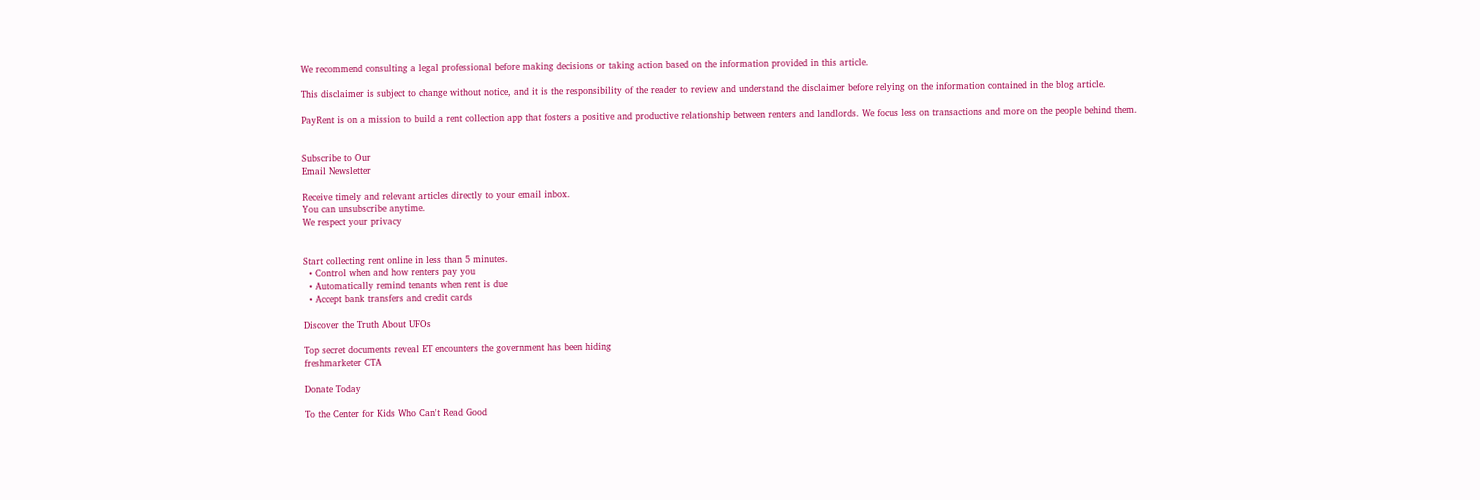We recommend consulting a legal professional before making decisions or taking action based on the information provided in this article.

This disclaimer is subject to change without notice, and it is the responsibility of the reader to review and understand the disclaimer before relying on the information contained in the blog article.

PayRent is on a mission to build a rent collection app that fosters a positive and productive relationship between renters and landlords. We focus less on transactions and more on the people behind them.


Subscribe to Our
Email Newsletter

Receive timely and relevant articles directly to your email inbox.
You can unsubscribe anytime.
We respect your privacy


Start collecting rent online in less than 5 minutes.
  • Control when and how renters pay you
  • Automatically remind tenants when rent is due
  • Accept bank transfers and credit cards

Discover the Truth About UFOs

Top secret documents reveal ET encounters the government has been hiding
freshmarketer CTA

Donate Today

To the Center for Kids Who Can't Read Good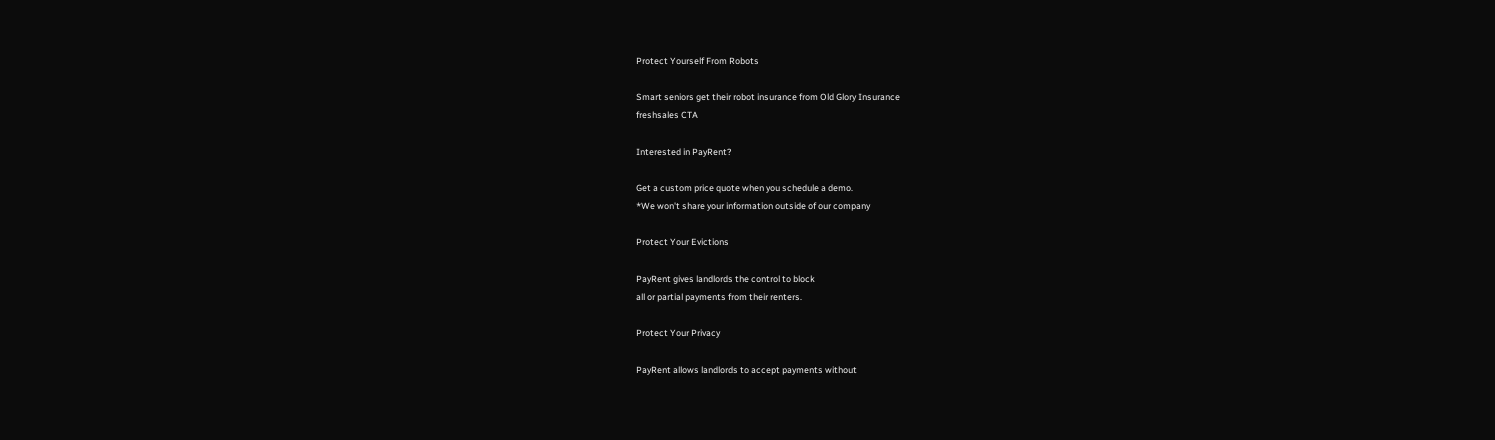Protect Yourself From Robots

Smart seniors get their robot insurance from Old Glory Insurance
freshsales CTA

Interested in PayRent?

Get a custom price quote when you schedule a demo.
*We won't share your information outside of our company

Protect Your Evictions

PayRent gives landlords the control to block
all or partial payments from their renters.

Protect Your Privacy

PayRent allows landlords to accept payments without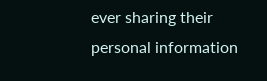ever sharing their personal information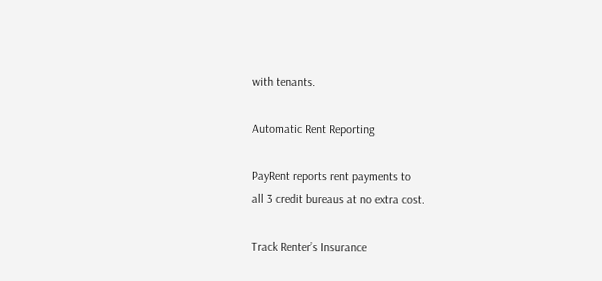with tenants.

Automatic Rent Reporting

PayRent reports rent payments to
all 3 credit bureaus at no extra cost.

Track Renter’s Insurance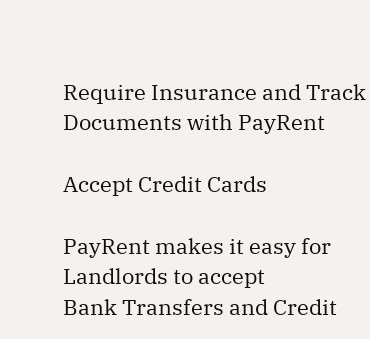Require Insurance and Track Documents with PayRent

Accept Credit Cards

PayRent makes it easy for Landlords to accept
Bank Transfers and Credit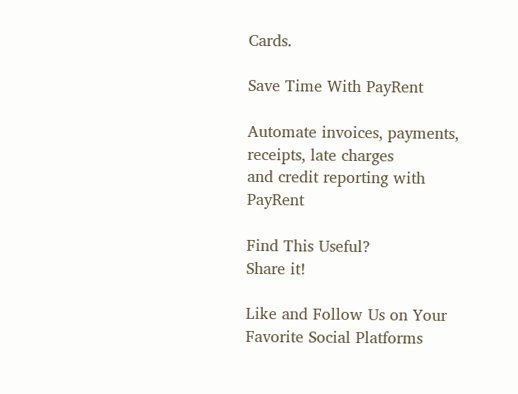Cards.

Save Time With PayRent

Automate invoices, payments, receipts, late charges
and credit reporting with PayRent

Find This Useful?
Share it!

Like and Follow Us on Your Favorite Social Platforms